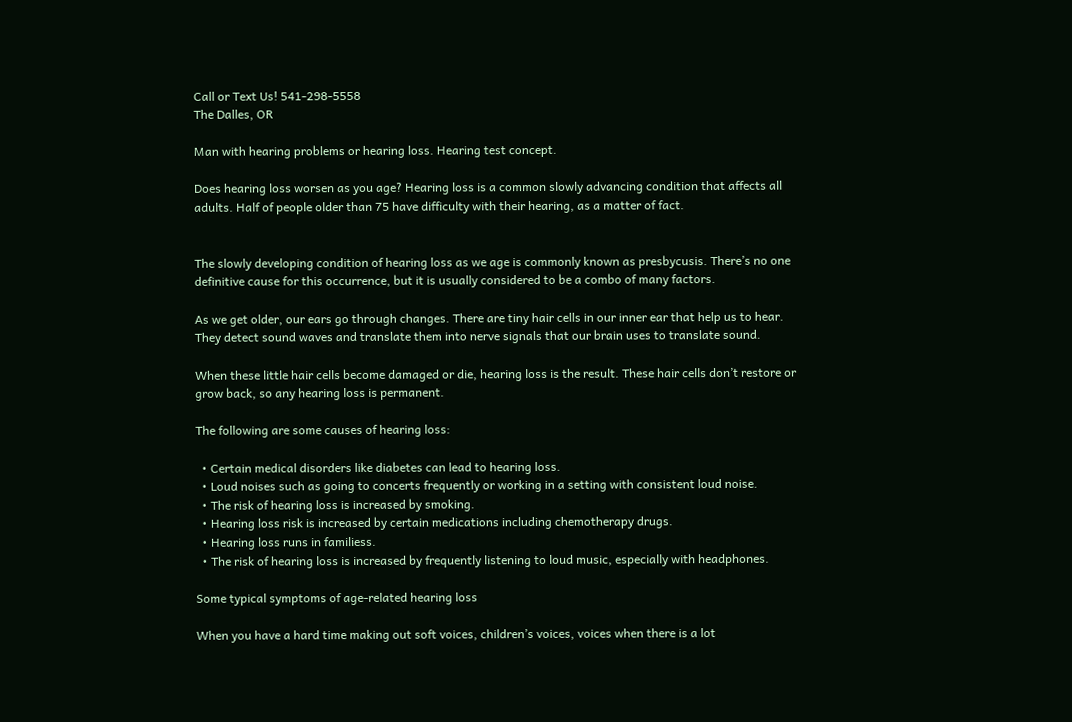Call or Text Us! 541-298-5558
The Dalles, OR

Man with hearing problems or hearing loss. Hearing test concept.

Does hearing loss worsen as you age? Hearing loss is a common slowly advancing condition that affects all adults. Half of people older than 75 have difficulty with their hearing, as a matter of fact.


The slowly developing condition of hearing loss as we age is commonly known as presbycusis. There’s no one definitive cause for this occurrence, but it is usually considered to be a combo of many factors.

As we get older, our ears go through changes. There are tiny hair cells in our inner ear that help us to hear. They detect sound waves and translate them into nerve signals that our brain uses to translate sound.

When these little hair cells become damaged or die, hearing loss is the result. These hair cells don’t restore or grow back, so any hearing loss is permanent.

The following are some causes of hearing loss:

  • Certain medical disorders like diabetes can lead to hearing loss.
  • Loud noises such as going to concerts frequently or working in a setting with consistent loud noise.
  • The risk of hearing loss is increased by smoking.
  • Hearing loss risk is increased by certain medications including chemotherapy drugs.
  • Hearing loss runs in familiess.
  • The risk of hearing loss is increased by frequently listening to loud music, especially with headphones.

Some typical symptoms of age-related hearing loss

When you have a hard time making out soft voices, children’s voices, voices when there is a lot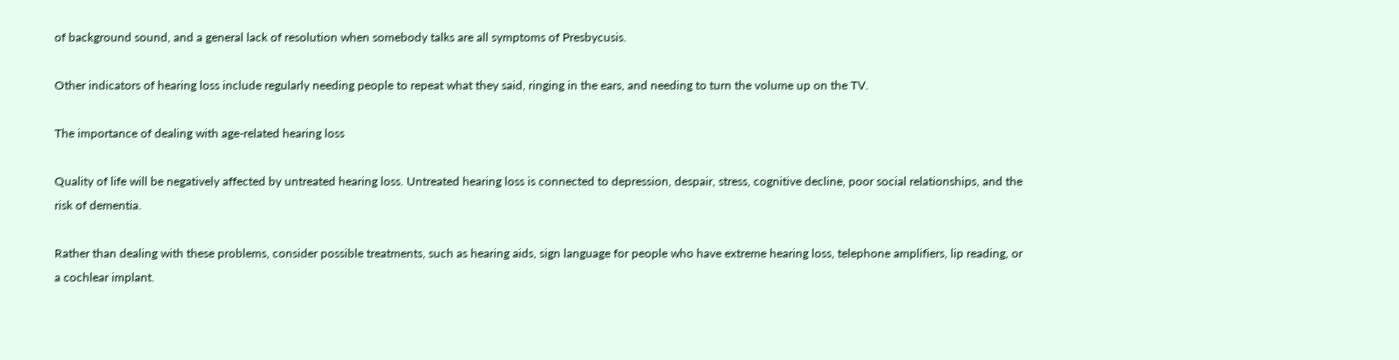of background sound, and a general lack of resolution when somebody talks are all symptoms of Presbycusis.

Other indicators of hearing loss include regularly needing people to repeat what they said, ringing in the ears, and needing to turn the volume up on the TV.

The importance of dealing with age-related hearing loss

Quality of life will be negatively affected by untreated hearing loss. Untreated hearing loss is connected to depression, despair, stress, cognitive decline, poor social relationships, and the risk of dementia.

Rather than dealing with these problems, consider possible treatments, such as hearing aids, sign language for people who have extreme hearing loss, telephone amplifiers, lip reading, or a cochlear implant.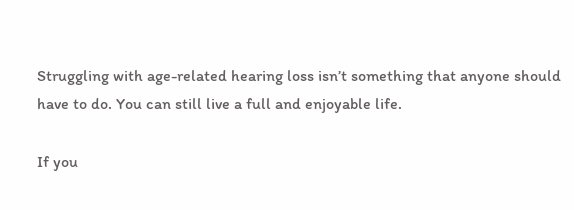Struggling with age-related hearing loss isn’t something that anyone should have to do. You can still live a full and enjoyable life.

If you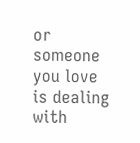or someone you love is dealing with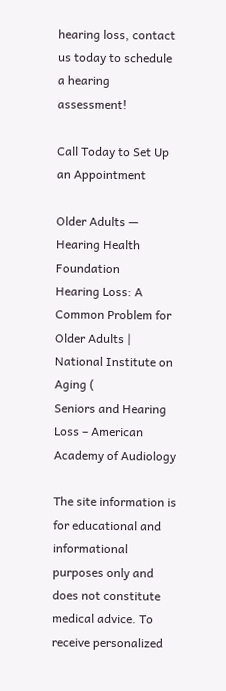hearing loss, contact us today to schedule a hearing assessment!

Call Today to Set Up an Appointment

Older Adults — Hearing Health Foundation
Hearing Loss: A Common Problem for Older Adults | National Institute on Aging (
Seniors and Hearing Loss – American Academy of Audiology

The site information is for educational and informational purposes only and does not constitute medical advice. To receive personalized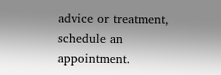advice or treatment, schedule an appointment.